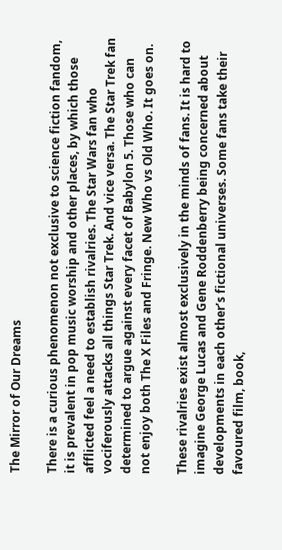The Mirror of Our Dreams

There is a curious phenomenon not exclusive to science fiction fandom, it is prevalent in pop music worship and other places, by which those afflicted feel a need to establish rivalries. The Star Wars fan who vociferously attacks all things Star Trek. And vice versa. The Star Trek fan determined to argue against every facet of Babylon 5. Those who can not enjoy both The X Files and Fringe. New Who vs Old Who. It goes on.

These rivalries exist almost exclusively in the minds of fans. It is hard to imagine George Lucas and Gene Roddenberry being concerned about developments in each other’s fictional universes. Some fans take their favoured film, book,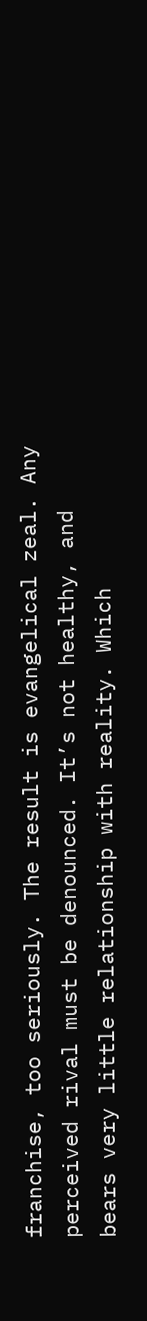franchise, too seriously. The result is evangelical zeal. Any perceived rival must be denounced. It’s not healthy, and bears very little relationship with reality. Which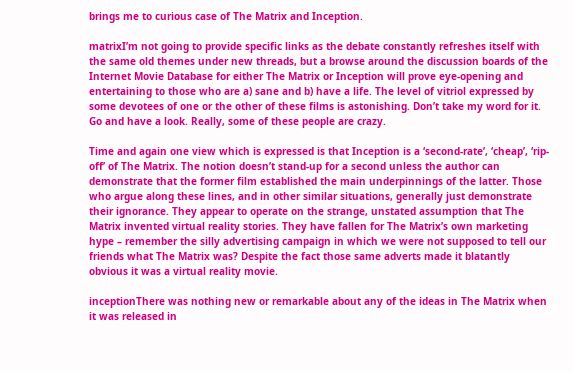brings me to curious case of The Matrix and Inception.

matrixI’m not going to provide specific links as the debate constantly refreshes itself with the same old themes under new threads, but a browse around the discussion boards of the Internet Movie Database for either The Matrix or Inception will prove eye-opening and entertaining to those who are a) sane and b) have a life. The level of vitriol expressed by some devotees of one or the other of these films is astonishing. Don’t take my word for it. Go and have a look. Really, some of these people are crazy.

Time and again one view which is expressed is that Inception is a ‘second-rate’, ‘cheap’, ‘rip-off’ of The Matrix. The notion doesn’t stand-up for a second unless the author can demonstrate that the former film established the main underpinnings of the latter. Those who argue along these lines, and in other similar situations, generally just demonstrate their ignorance. They appear to operate on the strange, unstated assumption that The Matrix invented virtual reality stories. They have fallen for The Matrix’s own marketing hype – remember the silly advertising campaign in which we were not supposed to tell our friends what The Matrix was? Despite the fact those same adverts made it blatantly obvious it was a virtual reality movie.

inceptionThere was nothing new or remarkable about any of the ideas in The Matrix when it was released in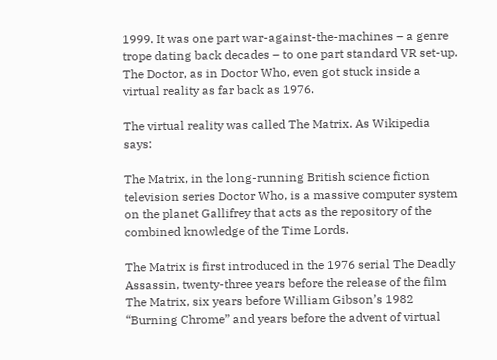1999. It was one part war-against-the-machines – a genre trope dating back decades – to one part standard VR set-up. The Doctor, as in Doctor Who, even got stuck inside a virtual reality as far back as 1976.

The virtual reality was called The Matrix. As Wikipedia says:

The Matrix, in the long-running British science fiction television series Doctor Who, is a massive computer system on the planet Gallifrey that acts as the repository of the combined knowledge of the Time Lords.

The Matrix is first introduced in the 1976 serial The Deadly Assassin, twenty-three years before the release of the film The Matrix, six years before William Gibson’s 1982 “Burning Chrome” and years before the advent of virtual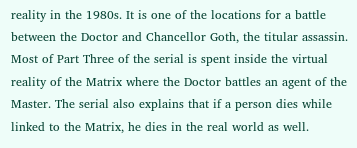reality in the 1980s. It is one of the locations for a battle between the Doctor and Chancellor Goth, the titular assassin. Most of Part Three of the serial is spent inside the virtual reality of the Matrix where the Doctor battles an agent of the Master. The serial also explains that if a person dies while linked to the Matrix, he dies in the real world as well.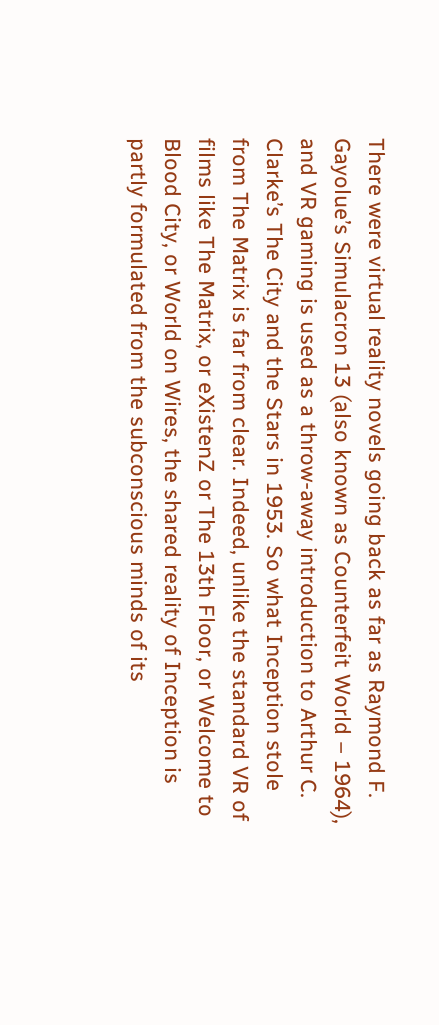There were virtual reality novels going back as far as Raymond F. Gayolue’s Simulacron 13 (also known as Counterfeit World – 1964), and VR gaming is used as a throw-away introduction to Arthur C. Clarke’s The City and the Stars in 1953. So what Inception stole from The Matrix is far from clear. Indeed, unlike the standard VR of films like The Matrix, or eXistenZ or The 13th Floor, or Welcome to Blood City, or World on Wires, the shared reality of Inception is partly formulated from the subconscious minds of its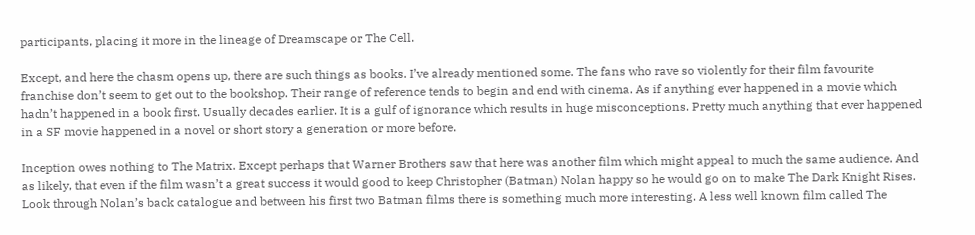participants, placing it more in the lineage of Dreamscape or The Cell.

Except, and here the chasm opens up, there are such things as books. I’ve already mentioned some. The fans who rave so violently for their film favourite franchise don’t seem to get out to the bookshop. Their range of reference tends to begin and end with cinema. As if anything ever happened in a movie which hadn’t happened in a book first. Usually decades earlier. It is a gulf of ignorance which results in huge misconceptions. Pretty much anything that ever happened in a SF movie happened in a novel or short story a generation or more before.

Inception owes nothing to The Matrix. Except perhaps that Warner Brothers saw that here was another film which might appeal to much the same audience. And as likely, that even if the film wasn’t a great success it would good to keep Christopher (Batman) Nolan happy so he would go on to make The Dark Knight Rises. Look through Nolan’s back catalogue and between his first two Batman films there is something much more interesting. A less well known film called The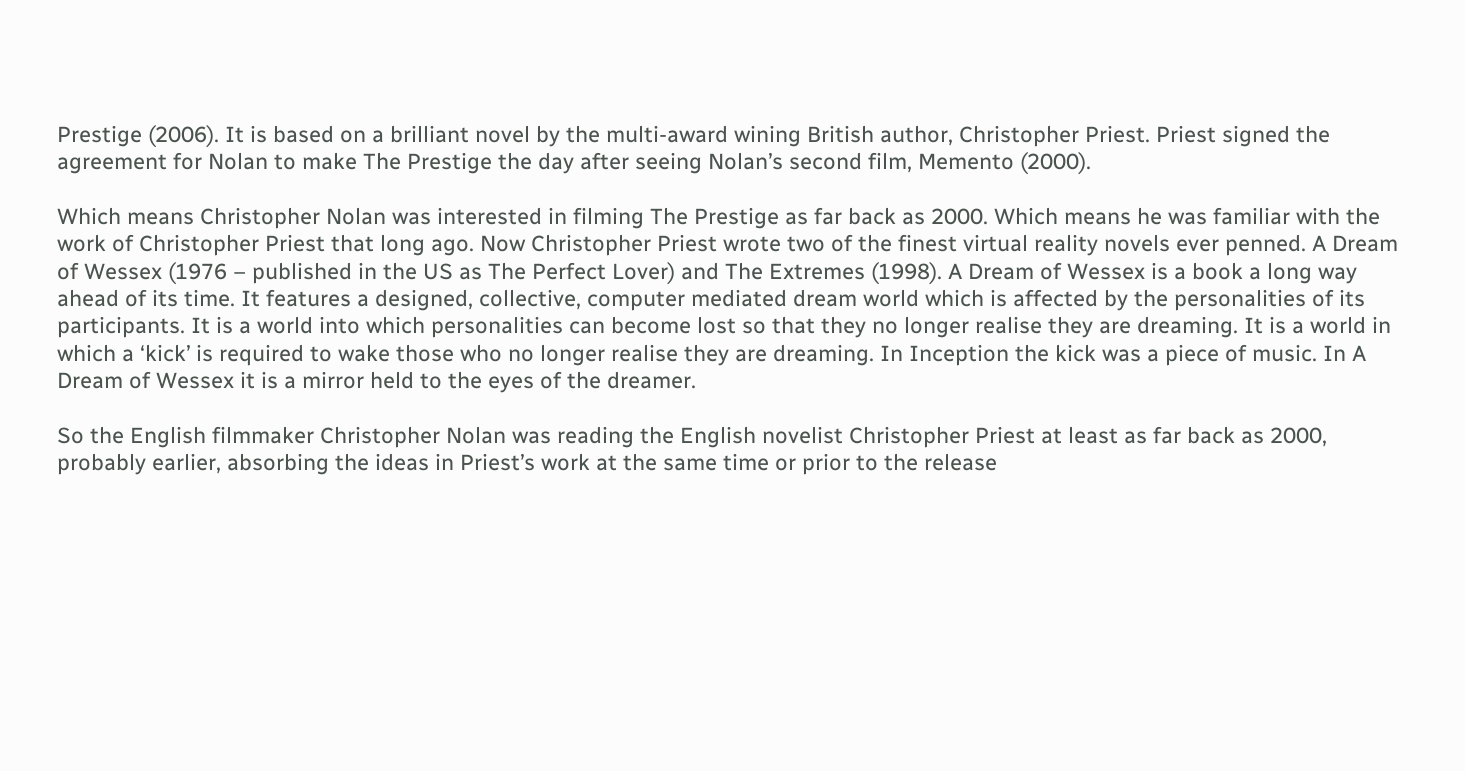Prestige (2006). It is based on a brilliant novel by the multi-award wining British author, Christopher Priest. Priest signed the agreement for Nolan to make The Prestige the day after seeing Nolan’s second film, Memento (2000).

Which means Christopher Nolan was interested in filming The Prestige as far back as 2000. Which means he was familiar with the work of Christopher Priest that long ago. Now Christopher Priest wrote two of the finest virtual reality novels ever penned. A Dream of Wessex (1976 – published in the US as The Perfect Lover) and The Extremes (1998). A Dream of Wessex is a book a long way ahead of its time. It features a designed, collective, computer mediated dream world which is affected by the personalities of its participants. It is a world into which personalities can become lost so that they no longer realise they are dreaming. It is a world in which a ‘kick’ is required to wake those who no longer realise they are dreaming. In Inception the kick was a piece of music. In A Dream of Wessex it is a mirror held to the eyes of the dreamer.

So the English filmmaker Christopher Nolan was reading the English novelist Christopher Priest at least as far back as 2000, probably earlier, absorbing the ideas in Priest’s work at the same time or prior to the release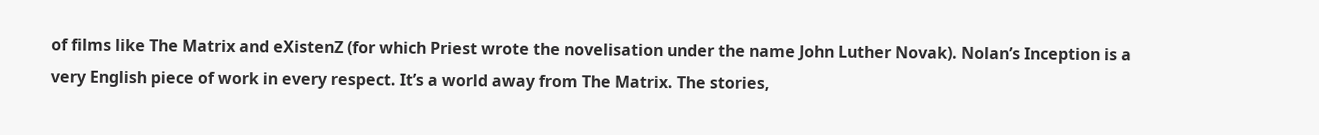of films like The Matrix and eXistenZ (for which Priest wrote the novelisation under the name John Luther Novak). Nolan’s Inception is a very English piece of work in every respect. It’s a world away from The Matrix. The stories,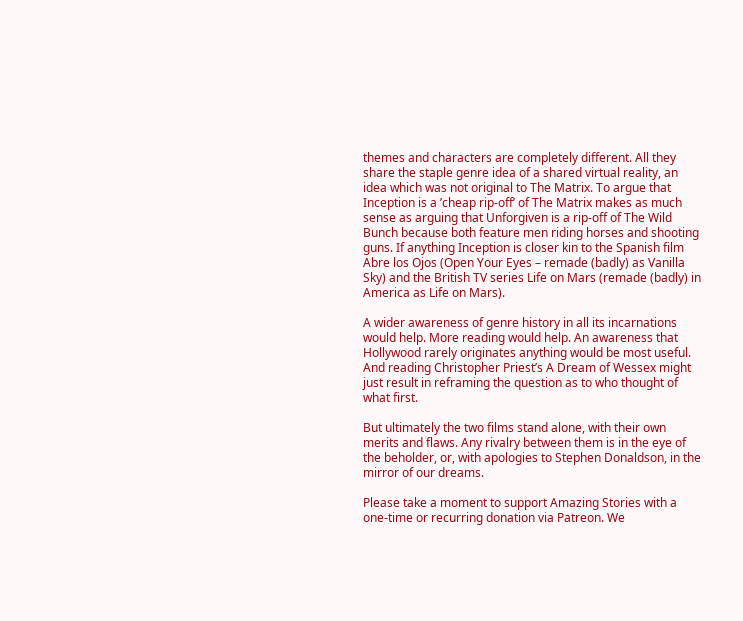themes and characters are completely different. All they share the staple genre idea of a shared virtual reality, an idea which was not original to The Matrix. To argue that Inception is a ’cheap rip-off’ of The Matrix makes as much sense as arguing that Unforgiven is a rip-off of The Wild Bunch because both feature men riding horses and shooting guns. If anything Inception is closer kin to the Spanish film Abre los Ojos (Open Your Eyes – remade (badly) as Vanilla Sky) and the British TV series Life on Mars (remade (badly) in America as Life on Mars).

A wider awareness of genre history in all its incarnations would help. More reading would help. An awareness that Hollywood rarely originates anything would be most useful. And reading Christopher Priest’s A Dream of Wessex might just result in reframing the question as to who thought of what first.

But ultimately the two films stand alone, with their own merits and flaws. Any rivalry between them is in the eye of the beholder, or, with apologies to Stephen Donaldson, in the mirror of our dreams.

Please take a moment to support Amazing Stories with a one-time or recurring donation via Patreon. We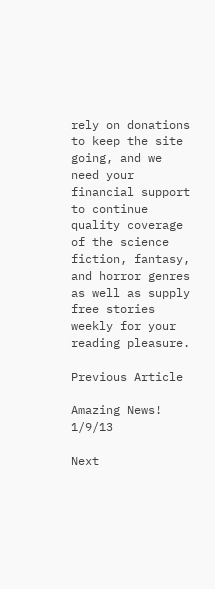rely on donations to keep the site going, and we need your financial support to continue quality coverage of the science fiction, fantasy, and horror genres as well as supply free stories weekly for your reading pleasure.

Previous Article

Amazing News! 1/9/13

Next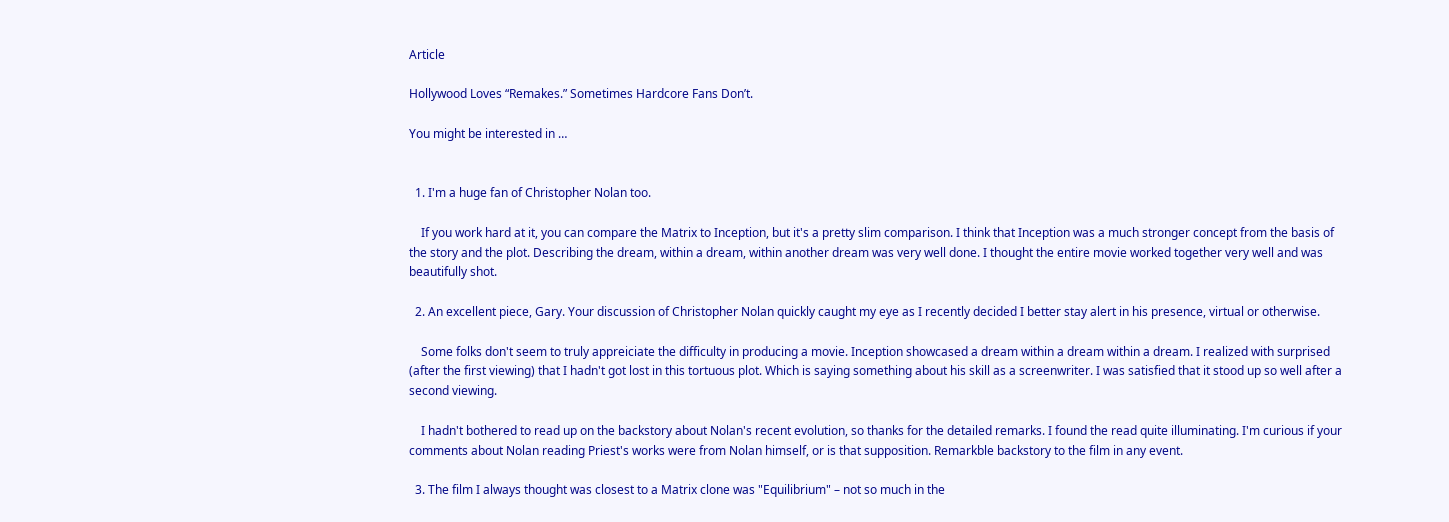Article

Hollywood Loves “Remakes.” Sometimes Hardcore Fans Don’t.

You might be interested in …


  1. I'm a huge fan of Christopher Nolan too.

    If you work hard at it, you can compare the Matrix to Inception, but it's a pretty slim comparison. I think that Inception was a much stronger concept from the basis of the story and the plot. Describing the dream, within a dream, within another dream was very well done. I thought the entire movie worked together very well and was beautifully shot.

  2. An excellent piece, Gary. Your discussion of Christopher Nolan quickly caught my eye as I recently decided I better stay alert in his presence, virtual or otherwise.

    Some folks don't seem to truly appreiciate the difficulty in producing a movie. Inception showcased a dream within a dream within a dream. I realized with surprised (after the first viewing) that I hadn't got lost in this tortuous plot. Which is saying something about his skill as a screenwriter. I was satisfied that it stood up so well after a second viewing.

    I hadn't bothered to read up on the backstory about Nolan's recent evolution, so thanks for the detailed remarks. I found the read quite illuminating. I'm curious if your comments about Nolan reading Priest's works were from Nolan himself, or is that supposition. Remarkble backstory to the film in any event.

  3. The film I always thought was closest to a Matrix clone was "Equilibrium" – not so much in the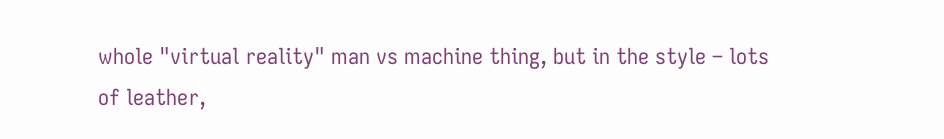whole "virtual reality" man vs machine thing, but in the style – lots of leather,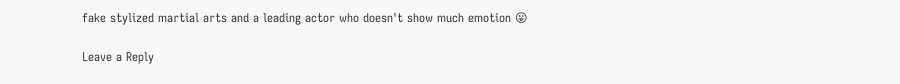fake stylized martial arts and a leading actor who doesn't show much emotion 😛

Leave a Reply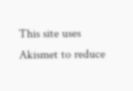This site uses Akismet to reduce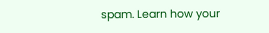spam. Learn how your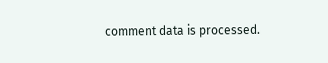comment data is processed.